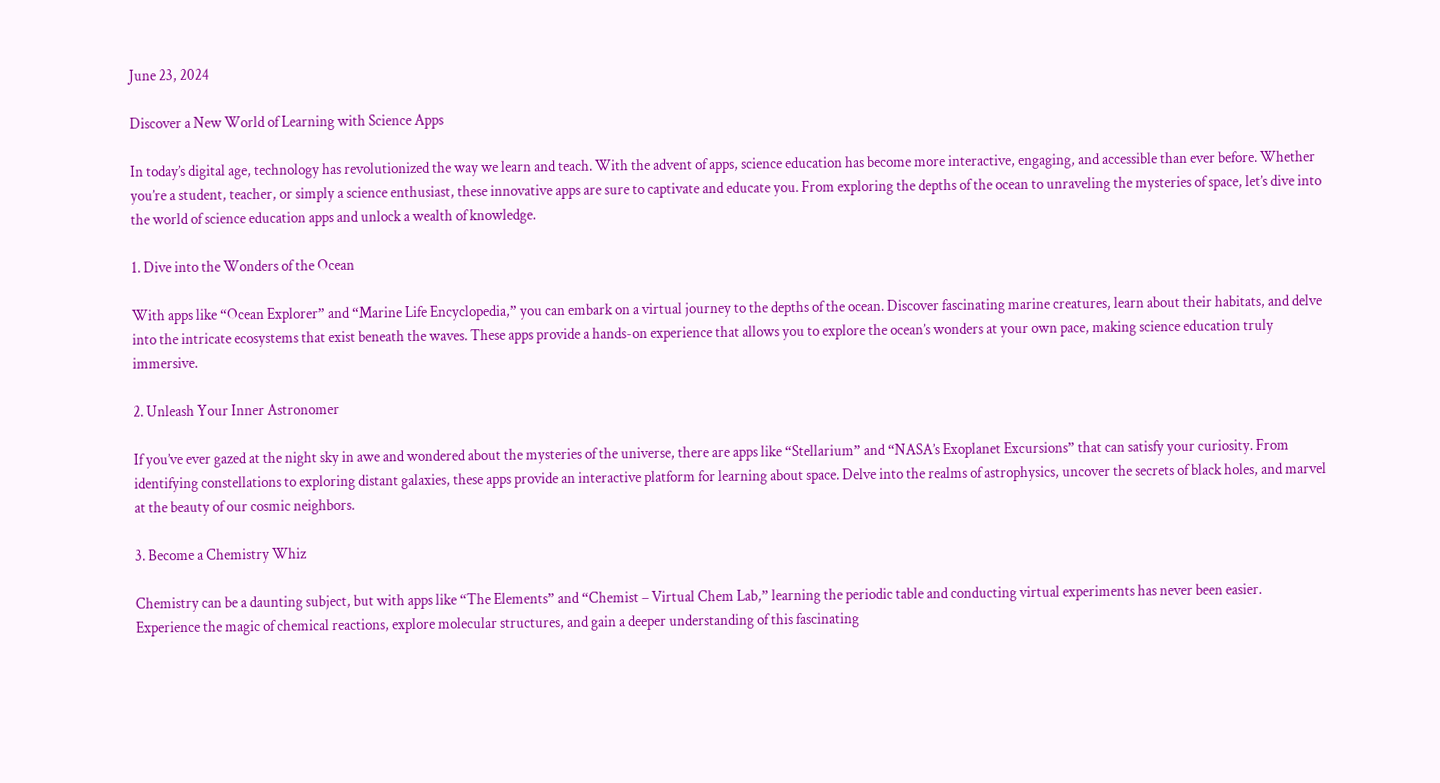June 23, 2024

Discover a New World of Learning with Science Apps

In today’s digital age, technology has revolutionized the way we learn and teach. With the advent of apps, science education has become more interactive, engaging, and accessible than ever before. Whether you’re a student, teacher, or simply a science enthusiast, these innovative apps are sure to captivate and educate you. From exploring the depths of the ocean to unraveling the mysteries of space, let’s dive into the world of science education apps and unlock a wealth of knowledge.

1. Dive into the Wonders of the Ocean

With apps like “Ocean Explorer” and “Marine Life Encyclopedia,” you can embark on a virtual journey to the depths of the ocean. Discover fascinating marine creatures, learn about their habitats, and delve into the intricate ecosystems that exist beneath the waves. These apps provide a hands-on experience that allows you to explore the ocean’s wonders at your own pace, making science education truly immersive.

2. Unleash Your Inner Astronomer

If you’ve ever gazed at the night sky in awe and wondered about the mysteries of the universe, there are apps like “Stellarium” and “NASA’s Exoplanet Excursions” that can satisfy your curiosity. From identifying constellations to exploring distant galaxies, these apps provide an interactive platform for learning about space. Delve into the realms of astrophysics, uncover the secrets of black holes, and marvel at the beauty of our cosmic neighbors.

3. Become a Chemistry Whiz

Chemistry can be a daunting subject, but with apps like “The Elements” and “Chemist – Virtual Chem Lab,” learning the periodic table and conducting virtual experiments has never been easier. Experience the magic of chemical reactions, explore molecular structures, and gain a deeper understanding of this fascinating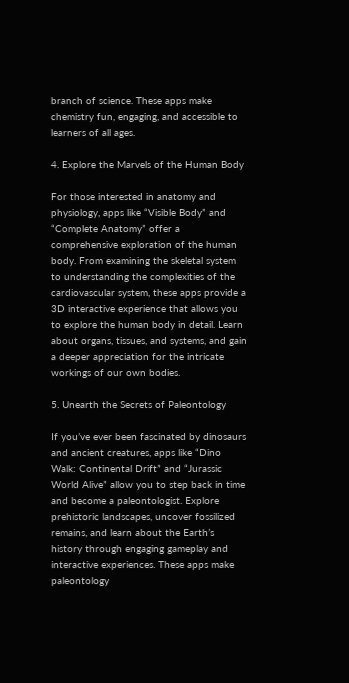branch of science. These apps make chemistry fun, engaging, and accessible to learners of all ages.

4. Explore the Marvels of the Human Body

For those interested in anatomy and physiology, apps like “Visible Body” and “Complete Anatomy” offer a comprehensive exploration of the human body. From examining the skeletal system to understanding the complexities of the cardiovascular system, these apps provide a 3D interactive experience that allows you to explore the human body in detail. Learn about organs, tissues, and systems, and gain a deeper appreciation for the intricate workings of our own bodies.

5. Unearth the Secrets of Paleontology

If you’ve ever been fascinated by dinosaurs and ancient creatures, apps like “Dino Walk: Continental Drift” and “Jurassic World Alive” allow you to step back in time and become a paleontologist. Explore prehistoric landscapes, uncover fossilized remains, and learn about the Earth’s history through engaging gameplay and interactive experiences. These apps make paleontology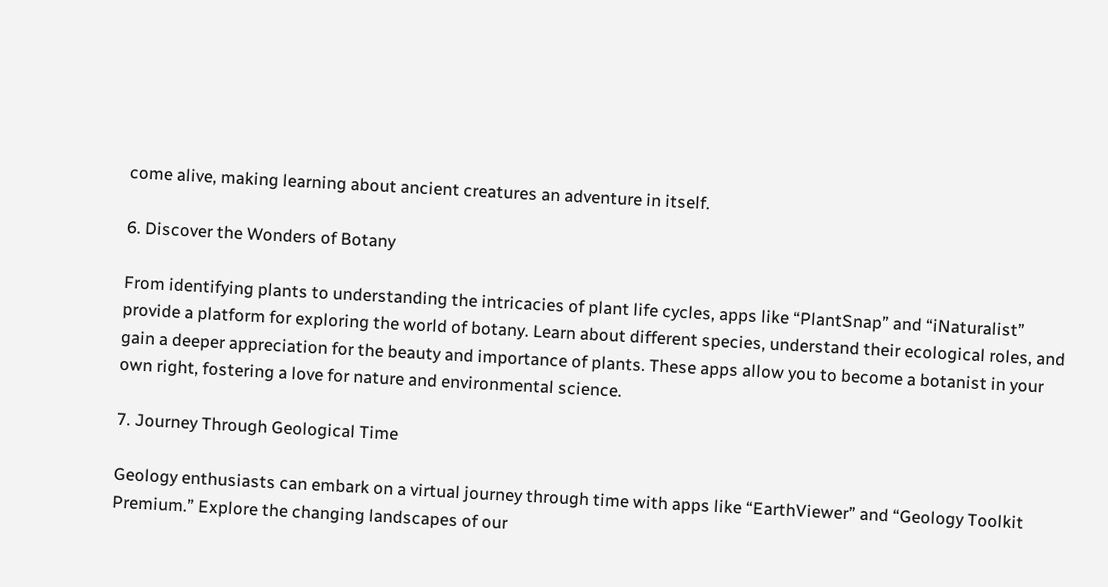come alive, making learning about ancient creatures an adventure in itself.

6. Discover the Wonders of Botany

From identifying plants to understanding the intricacies of plant life cycles, apps like “PlantSnap” and “iNaturalist” provide a platform for exploring the world of botany. Learn about different species, understand their ecological roles, and gain a deeper appreciation for the beauty and importance of plants. These apps allow you to become a botanist in your own right, fostering a love for nature and environmental science.

7. Journey Through Geological Time

Geology enthusiasts can embark on a virtual journey through time with apps like “EarthViewer” and “Geology Toolkit Premium.” Explore the changing landscapes of our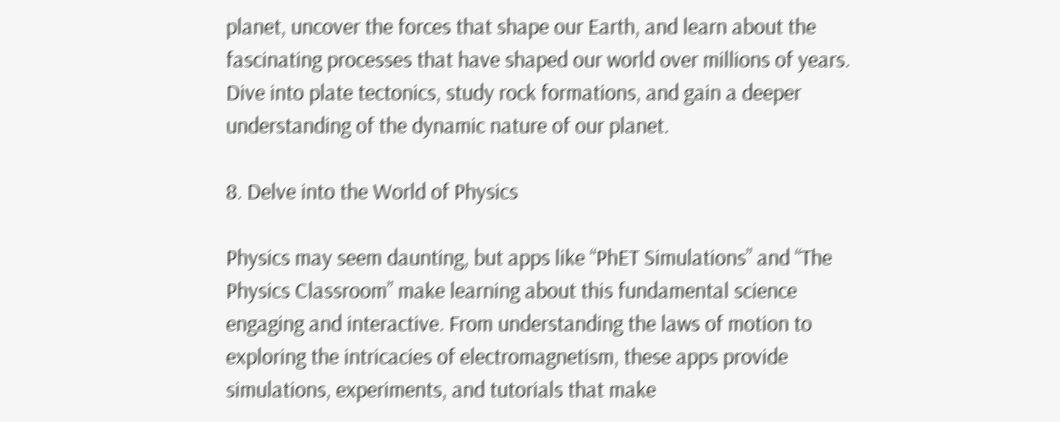planet, uncover the forces that shape our Earth, and learn about the fascinating processes that have shaped our world over millions of years. Dive into plate tectonics, study rock formations, and gain a deeper understanding of the dynamic nature of our planet.

8. Delve into the World of Physics

Physics may seem daunting, but apps like “PhET Simulations” and “The Physics Classroom” make learning about this fundamental science engaging and interactive. From understanding the laws of motion to exploring the intricacies of electromagnetism, these apps provide simulations, experiments, and tutorials that make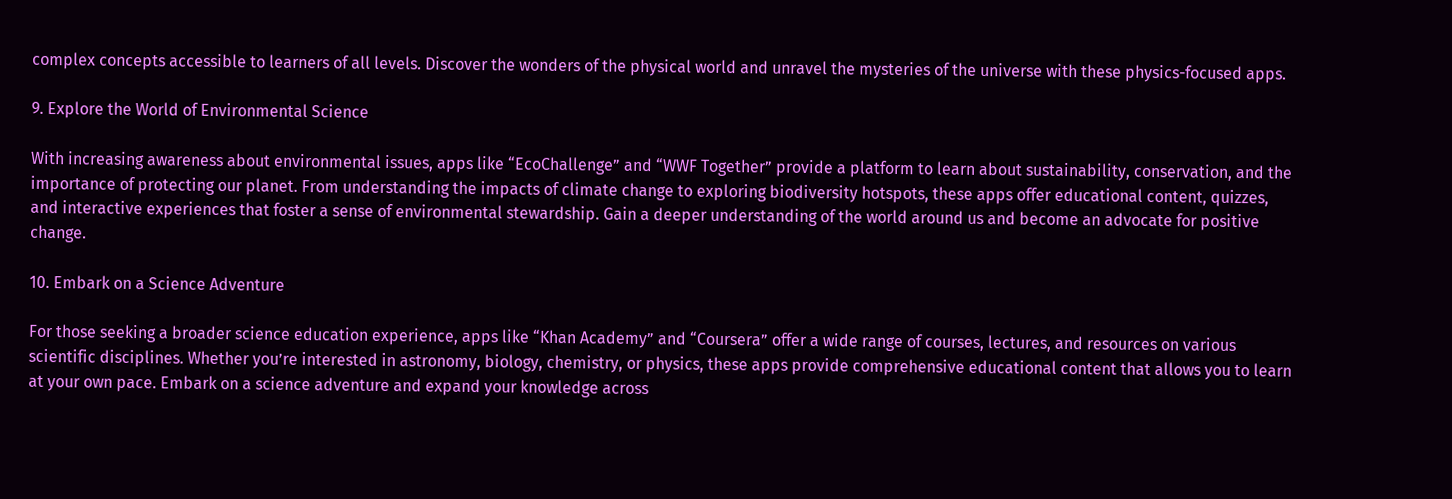complex concepts accessible to learners of all levels. Discover the wonders of the physical world and unravel the mysteries of the universe with these physics-focused apps.

9. Explore the World of Environmental Science

With increasing awareness about environmental issues, apps like “EcoChallenge” and “WWF Together” provide a platform to learn about sustainability, conservation, and the importance of protecting our planet. From understanding the impacts of climate change to exploring biodiversity hotspots, these apps offer educational content, quizzes, and interactive experiences that foster a sense of environmental stewardship. Gain a deeper understanding of the world around us and become an advocate for positive change.

10. Embark on a Science Adventure

For those seeking a broader science education experience, apps like “Khan Academy” and “Coursera” offer a wide range of courses, lectures, and resources on various scientific disciplines. Whether you’re interested in astronomy, biology, chemistry, or physics, these apps provide comprehensive educational content that allows you to learn at your own pace. Embark on a science adventure and expand your knowledge across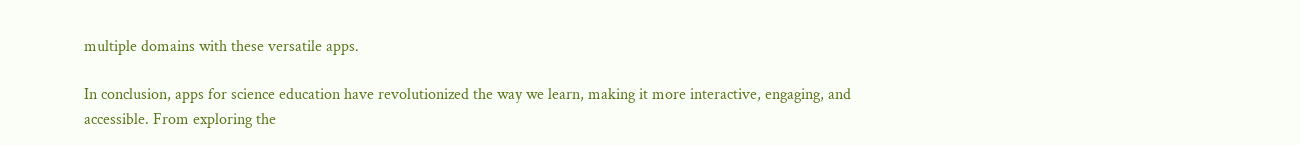multiple domains with these versatile apps.

In conclusion, apps for science education have revolutionized the way we learn, making it more interactive, engaging, and accessible. From exploring the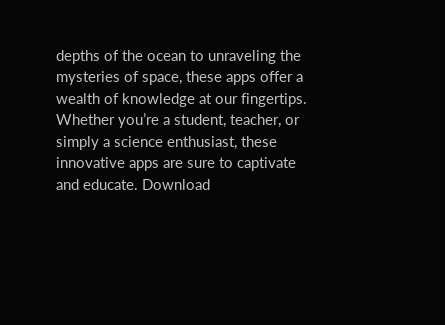depths of the ocean to unraveling the mysteries of space, these apps offer a wealth of knowledge at our fingertips. Whether you’re a student, teacher, or simply a science enthusiast, these innovative apps are sure to captivate and educate. Download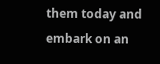them today and embark on an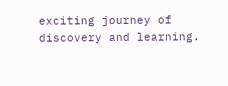exciting journey of discovery and learning.